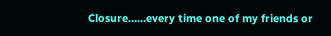Closure……every time one of my friends or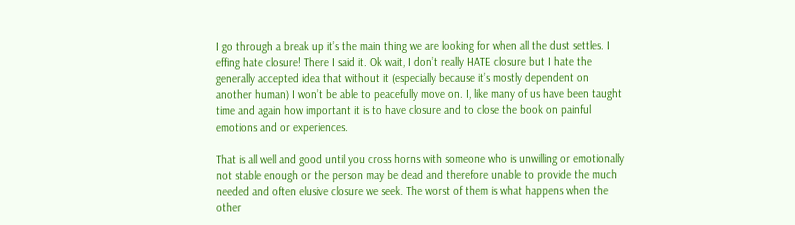I go through a break up it’s the main thing we are looking for when all the dust settles. I effing hate closure! There I said it. Ok wait, I don’t really HATE closure but I hate the generally accepted idea that without it (especially because it’s mostly dependent on another human) I won’t be able to peacefully move on. I, like many of us have been taught time and again how important it is to have closure and to close the book on painful emotions and or experiences.

That is all well and good until you cross horns with someone who is unwilling or emotionally not stable enough or the person may be dead and therefore unable to provide the much needed and often elusive closure we seek. The worst of them is what happens when the other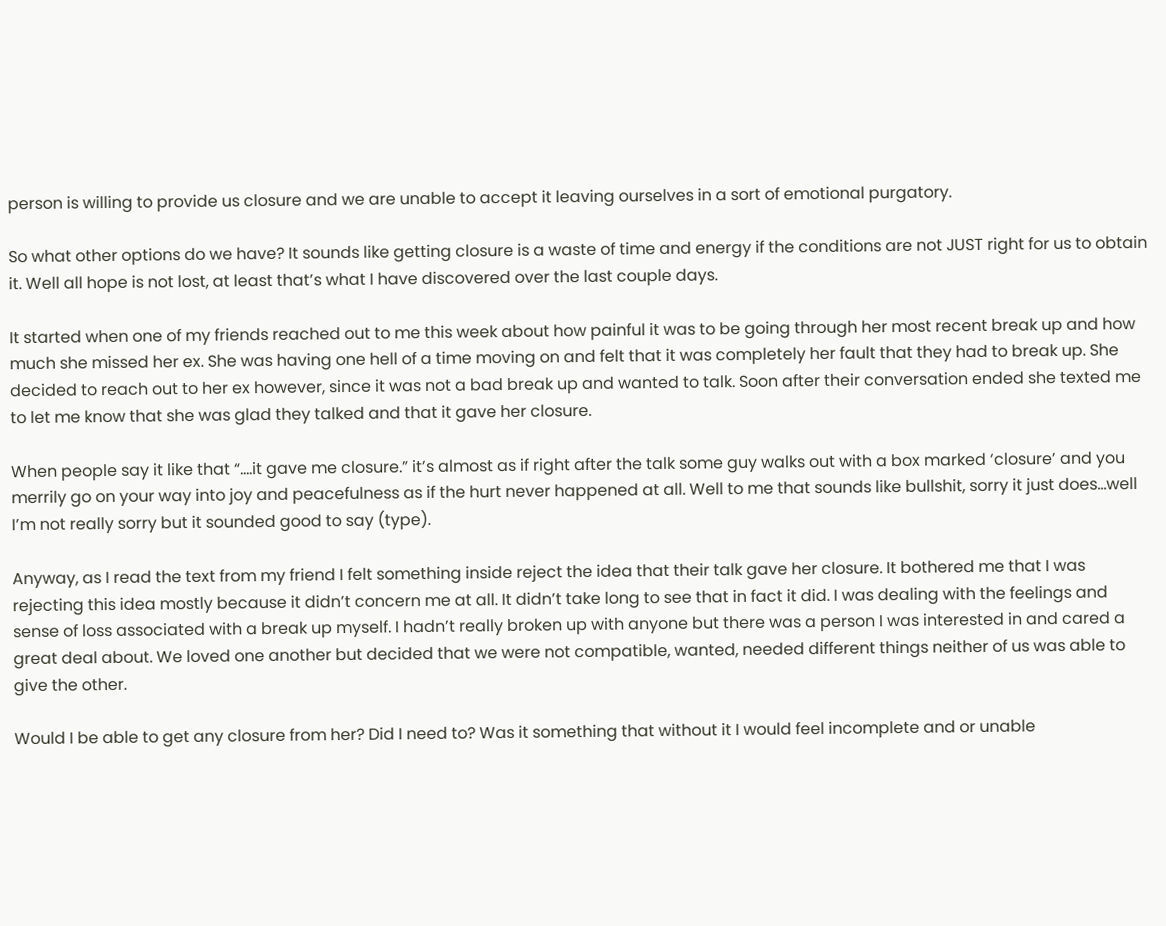person is willing to provide us closure and we are unable to accept it leaving ourselves in a sort of emotional purgatory.

So what other options do we have? It sounds like getting closure is a waste of time and energy if the conditions are not JUST right for us to obtain it. Well all hope is not lost, at least that’s what I have discovered over the last couple days.

It started when one of my friends reached out to me this week about how painful it was to be going through her most recent break up and how much she missed her ex. She was having one hell of a time moving on and felt that it was completely her fault that they had to break up. She decided to reach out to her ex however, since it was not a bad break up and wanted to talk. Soon after their conversation ended she texted me to let me know that she was glad they talked and that it gave her closure.

When people say it like that “….it gave me closure.” it’s almost as if right after the talk some guy walks out with a box marked ‘closure’ and you merrily go on your way into joy and peacefulness as if the hurt never happened at all. Well to me that sounds like bullshit, sorry it just does…well I’m not really sorry but it sounded good to say (type).

Anyway, as I read the text from my friend I felt something inside reject the idea that their talk gave her closure. It bothered me that I was rejecting this idea mostly because it didn’t concern me at all. It didn’t take long to see that in fact it did. I was dealing with the feelings and sense of loss associated with a break up myself. I hadn’t really broken up with anyone but there was a person I was interested in and cared a great deal about. We loved one another but decided that we were not compatible, wanted, needed different things neither of us was able to give the other.

Would I be able to get any closure from her? Did I need to? Was it something that without it I would feel incomplete and or unable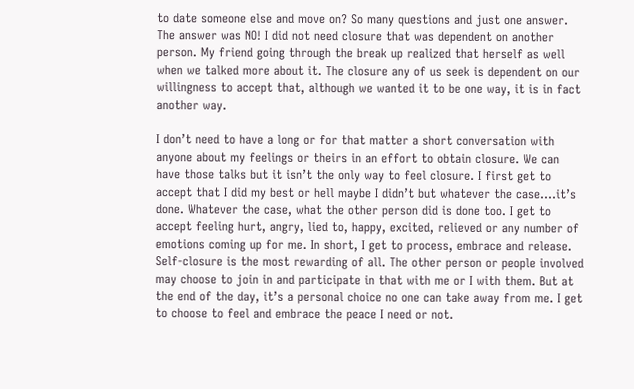to date someone else and move on? So many questions and just one answer. The answer was NO! I did not need closure that was dependent on another person. My friend going through the break up realized that herself as well when we talked more about it. The closure any of us seek is dependent on our willingness to accept that, although we wanted it to be one way, it is in fact another way.

I don’t need to have a long or for that matter a short conversation with anyone about my feelings or theirs in an effort to obtain closure. We can have those talks but it isn’t the only way to feel closure. I first get to accept that I did my best or hell maybe I didn’t but whatever the case….it’s done. Whatever the case, what the other person did is done too. I get to accept feeling hurt, angry, lied to, happy, excited, relieved or any number of emotions coming up for me. In short, I get to process, embrace and release. Self-closure is the most rewarding of all. The other person or people involved may choose to join in and participate in that with me or I with them. But at the end of the day, it’s a personal choice no one can take away from me. I get to choose to feel and embrace the peace I need or not.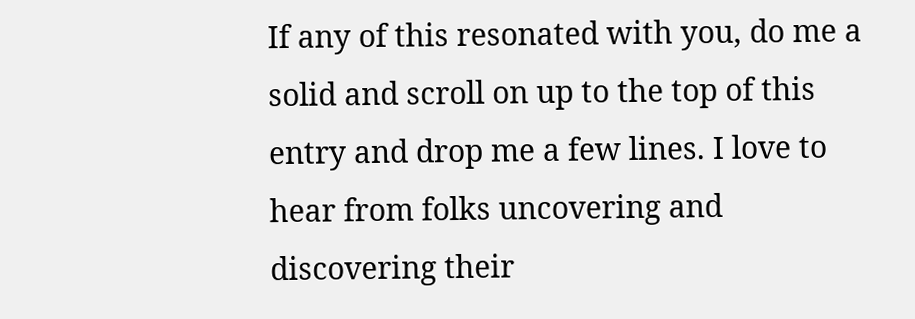If any of this resonated with you, do me a solid and scroll on up to the top of this entry and drop me a few lines. I love to hear from folks uncovering and discovering their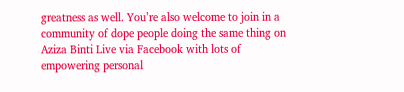greatness as well. You’re also welcome to join in a community of dope people doing the same thing on Aziza Binti Live via Facebook with lots of empowering personal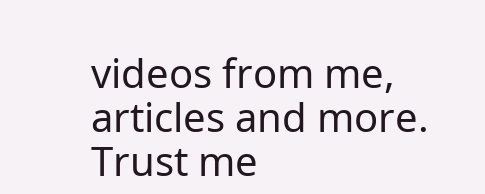videos from me, articles and more. Trust me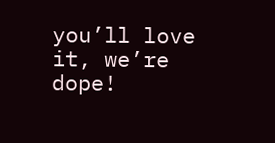you’ll love it, we’re dope!